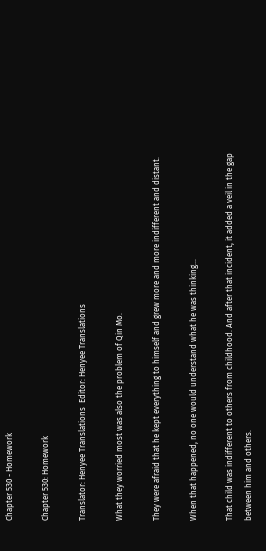Chapter 530 - Homework

Chapter 530: Homework

Translator: Henyee Translations  Editor: Henyee Translations

What they worried most was also the problem of Qin Mo.

They were afraid that he kept everything to himself and grew more and more indifferent and distant.

When that happened, no one would understand what he was thinking…

That child was indifferent to others from childhood. And after that incident, it added a veil in the gap between him and others.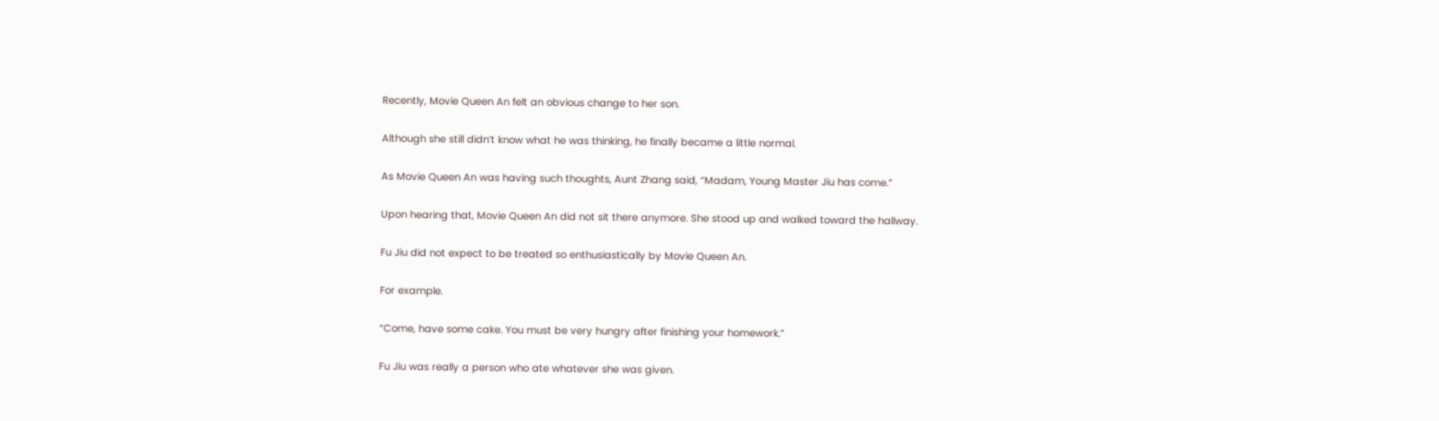Recently, Movie Queen An felt an obvious change to her son.

Although she still didn’t know what he was thinking, he finally became a little normal.

As Movie Queen An was having such thoughts, Aunt Zhang said, “Madam, Young Master Jiu has come.”

Upon hearing that, Movie Queen An did not sit there anymore. She stood up and walked toward the hallway.

Fu Jiu did not expect to be treated so enthusiastically by Movie Queen An.

For example.

“Come, have some cake. You must be very hungry after finishing your homework.”

Fu Jiu was really a person who ate whatever she was given.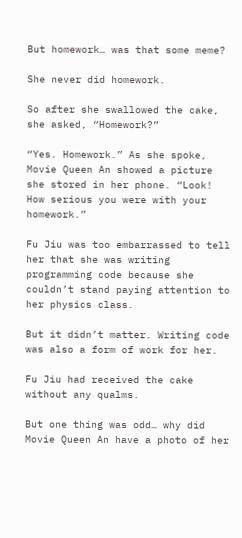But homework… was that some meme?

She never did homework.

So after she swallowed the cake, she asked, “Homework?”

“Yes. Homework.” As she spoke, Movie Queen An showed a picture she stored in her phone. “Look! How serious you were with your homework.”

Fu Jiu was too embarrassed to tell her that she was writing programming code because she couldn’t stand paying attention to her physics class.

But it didn’t matter. Writing code was also a form of work for her.

Fu Jiu had received the cake without any qualms.

But one thing was odd… why did Movie Queen An have a photo of her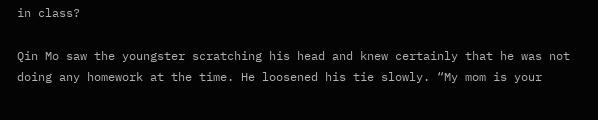in class?

Qin Mo saw the youngster scratching his head and knew certainly that he was not doing any homework at the time. He loosened his tie slowly. “My mom is your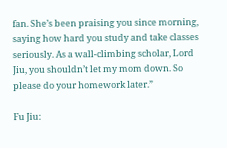fan. She’s been praising you since morning, saying how hard you study and take classes seriously. As a wall-climbing scholar, Lord Jiu, you shouldn’t let my mom down. So please do your homework later.”

Fu Jiu: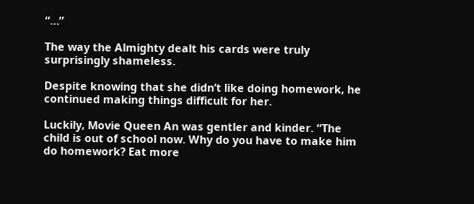“…”

The way the Almighty dealt his cards were truly surprisingly shameless.

Despite knowing that she didn’t like doing homework, he continued making things difficult for her.

Luckily, Movie Queen An was gentler and kinder. “The child is out of school now. Why do you have to make him do homework? Eat more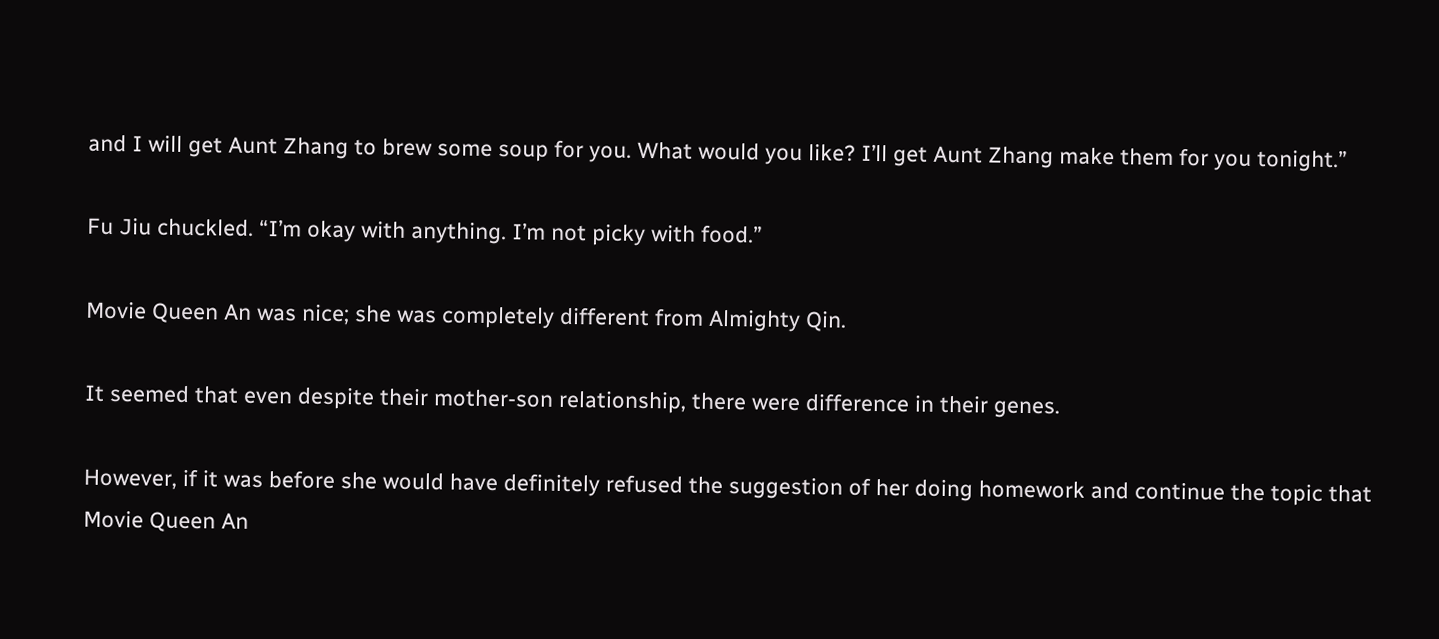and I will get Aunt Zhang to brew some soup for you. What would you like? I’ll get Aunt Zhang make them for you tonight.”

Fu Jiu chuckled. “I’m okay with anything. I’m not picky with food.”

Movie Queen An was nice; she was completely different from Almighty Qin.

It seemed that even despite their mother-son relationship, there were difference in their genes.

However, if it was before she would have definitely refused the suggestion of her doing homework and continue the topic that Movie Queen An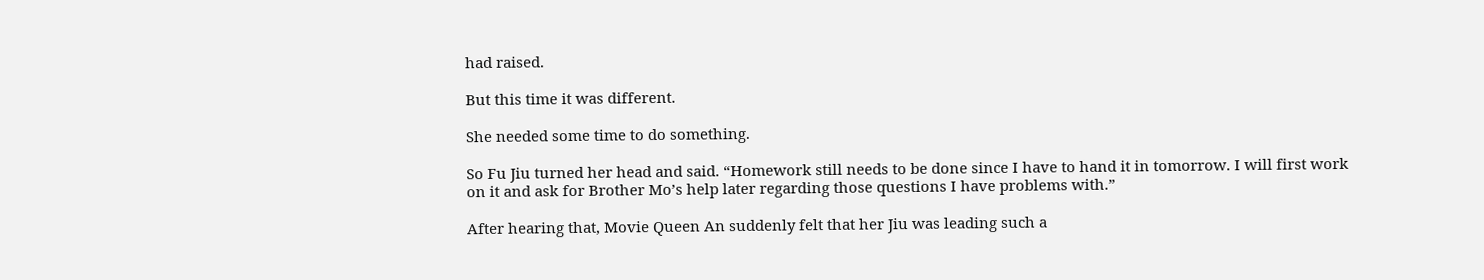had raised.

But this time it was different.

She needed some time to do something.

So Fu Jiu turned her head and said. “Homework still needs to be done since I have to hand it in tomorrow. I will first work on it and ask for Brother Mo’s help later regarding those questions I have problems with.”

After hearing that, Movie Queen An suddenly felt that her Jiu was leading such a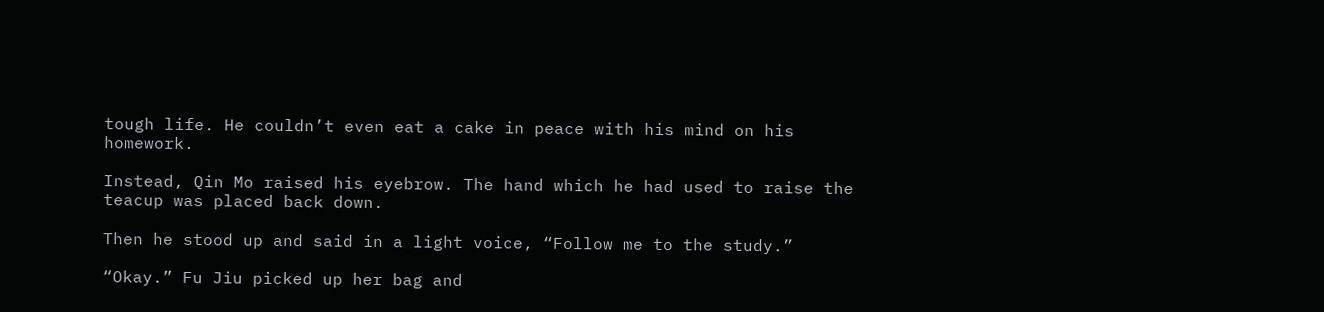tough life. He couldn’t even eat a cake in peace with his mind on his homework.

Instead, Qin Mo raised his eyebrow. The hand which he had used to raise the teacup was placed back down.

Then he stood up and said in a light voice, “Follow me to the study.”

“Okay.” Fu Jiu picked up her bag and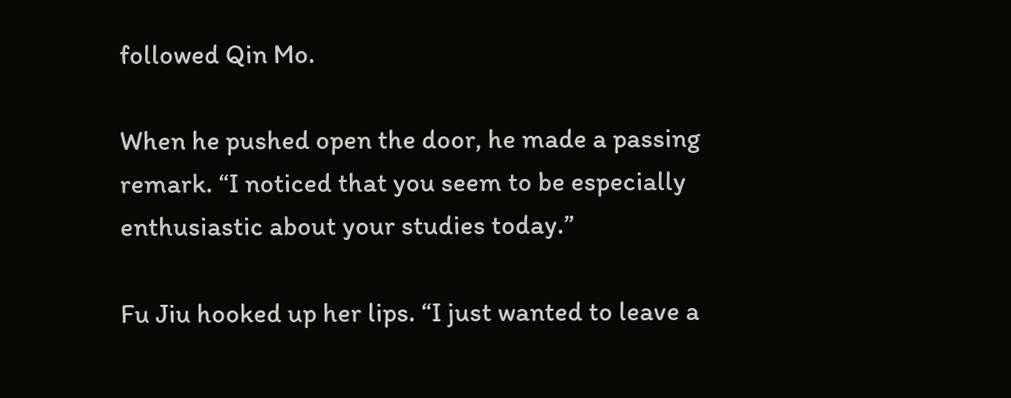followed Qin Mo.

When he pushed open the door, he made a passing remark. “I noticed that you seem to be especially enthusiastic about your studies today.”

Fu Jiu hooked up her lips. “I just wanted to leave a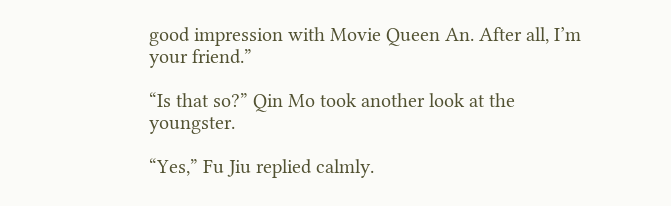good impression with Movie Queen An. After all, I’m your friend.”

“Is that so?” Qin Mo took another look at the youngster.

“Yes,” Fu Jiu replied calmly.